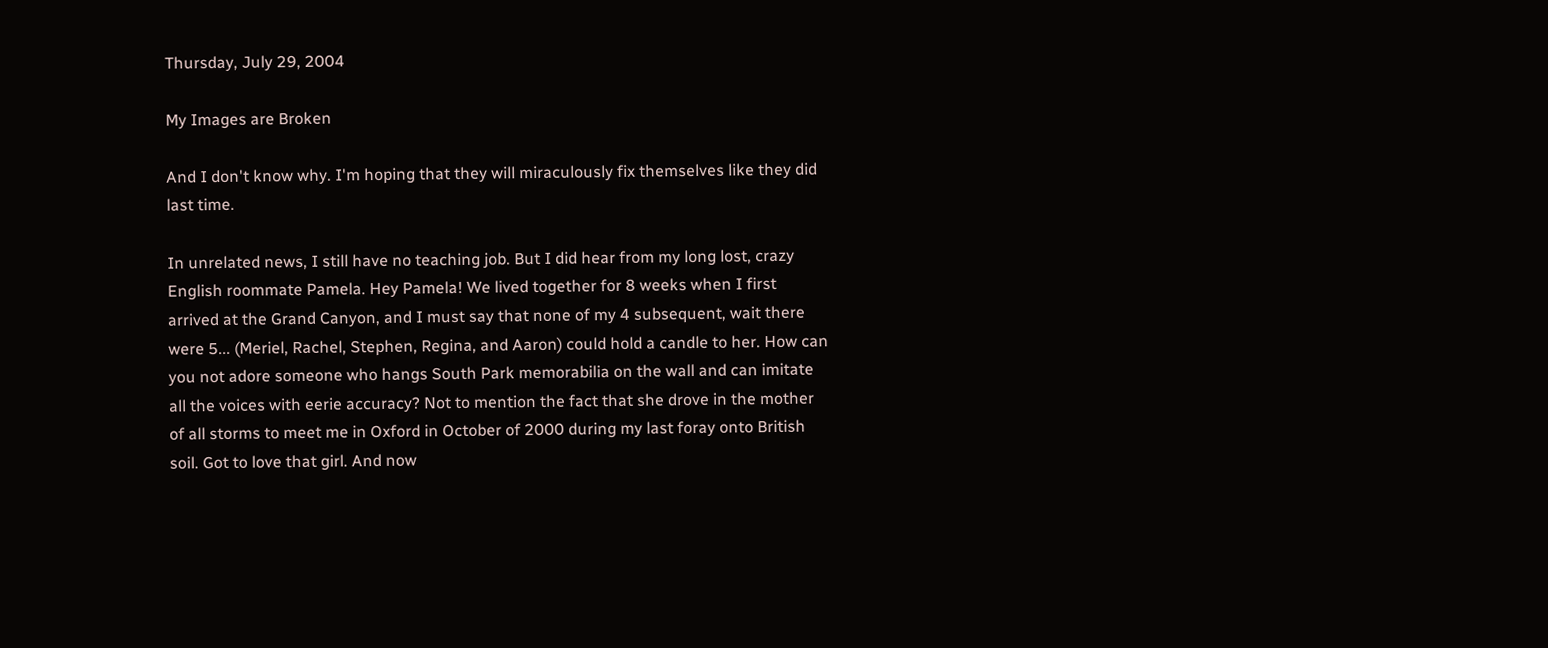Thursday, July 29, 2004

My Images are Broken

And I don't know why. I'm hoping that they will miraculously fix themselves like they did last time.

In unrelated news, I still have no teaching job. But I did hear from my long lost, crazy English roommate Pamela. Hey Pamela! We lived together for 8 weeks when I first arrived at the Grand Canyon, and I must say that none of my 4 subsequent, wait there were 5... (Meriel, Rachel, Stephen, Regina, and Aaron) could hold a candle to her. How can you not adore someone who hangs South Park memorabilia on the wall and can imitate all the voices with eerie accuracy? Not to mention the fact that she drove in the mother of all storms to meet me in Oxford in October of 2000 during my last foray onto British soil. Got to love that girl. And now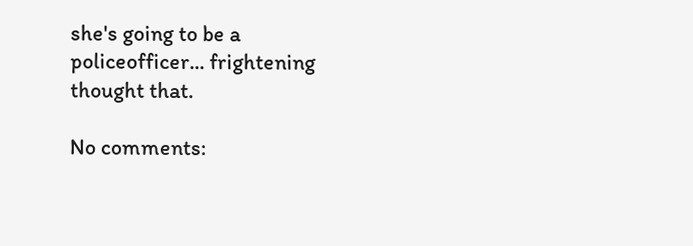she's going to be a policeofficer... frightening thought that.

No comments: